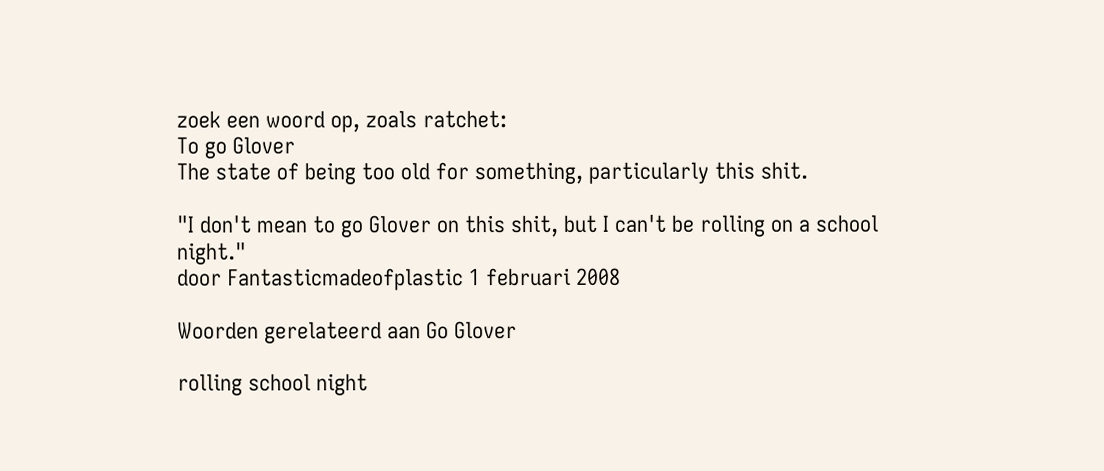zoek een woord op, zoals ratchet:
To go Glover
The state of being too old for something, particularly this shit.

"I don't mean to go Glover on this shit, but I can't be rolling on a school night."
door Fantasticmadeofplastic 1 februari 2008

Woorden gerelateerd aan Go Glover

rolling school night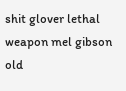shit glover lethal weapon mel gibson old